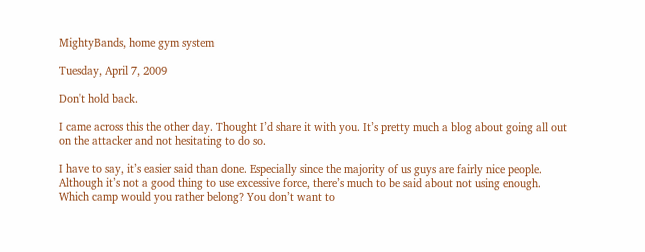MightyBands, home gym system

Tuesday, April 7, 2009

Don't hold back.

I came across this the other day. Thought I’d share it with you. It’s pretty much a blog about going all out on the attacker and not hesitating to do so.

I have to say, it’s easier said than done. Especially since the majority of us guys are fairly nice people. Although it’s not a good thing to use excessive force, there’s much to be said about not using enough. Which camp would you rather belong? You don’t want to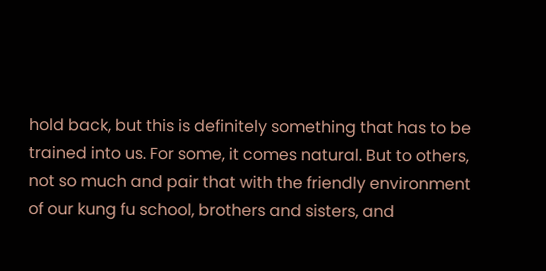hold back, but this is definitely something that has to be trained into us. For some, it comes natural. But to others, not so much and pair that with the friendly environment of our kung fu school, brothers and sisters, and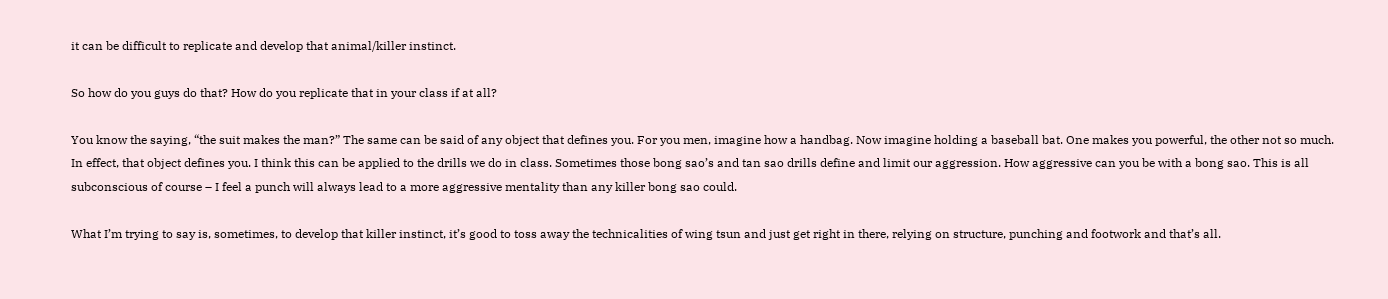it can be difficult to replicate and develop that animal/killer instinct.

So how do you guys do that? How do you replicate that in your class if at all?

You know the saying, “the suit makes the man?” The same can be said of any object that defines you. For you men, imagine how a handbag. Now imagine holding a baseball bat. One makes you powerful, the other not so much. In effect, that object defines you. I think this can be applied to the drills we do in class. Sometimes those bong sao’s and tan sao drills define and limit our aggression. How aggressive can you be with a bong sao. This is all subconscious of course – I feel a punch will always lead to a more aggressive mentality than any killer bong sao could.

What I’m trying to say is, sometimes, to develop that killer instinct, it’s good to toss away the technicalities of wing tsun and just get right in there, relying on structure, punching and footwork and that’s all.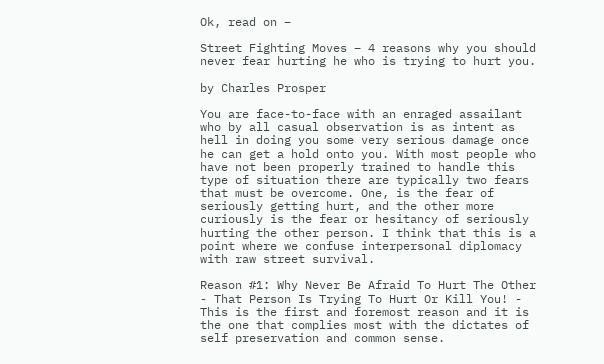Ok, read on –

Street Fighting Moves – 4 reasons why you should never fear hurting he who is trying to hurt you.

by Charles Prosper

You are face-to-face with an enraged assailant who by all casual observation is as intent as hell in doing you some very serious damage once he can get a hold onto you. With most people who have not been properly trained to handle this type of situation there are typically two fears that must be overcome. One, is the fear of seriously getting hurt, and the other more curiously is the fear or hesitancy of seriously hurting the other person. I think that this is a point where we confuse interpersonal diplomacy with raw street survival.

Reason #1: Why Never Be Afraid To Hurt The Other - That Person Is Trying To Hurt Or Kill You! - This is the first and foremost reason and it is the one that complies most with the dictates of self preservation and common sense.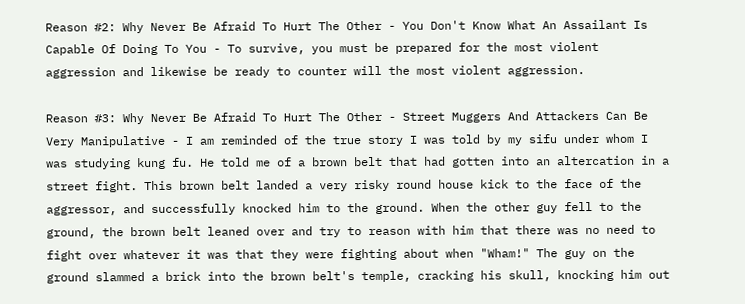Reason #2: Why Never Be Afraid To Hurt The Other - You Don't Know What An Assailant Is Capable Of Doing To You - To survive, you must be prepared for the most violent aggression and likewise be ready to counter will the most violent aggression.

Reason #3: Why Never Be Afraid To Hurt The Other - Street Muggers And Attackers Can Be Very Manipulative - I am reminded of the true story I was told by my sifu under whom I was studying kung fu. He told me of a brown belt that had gotten into an altercation in a street fight. This brown belt landed a very risky round house kick to the face of the aggressor, and successfully knocked him to the ground. When the other guy fell to the ground, the brown belt leaned over and try to reason with him that there was no need to fight over whatever it was that they were fighting about when "Wham!" The guy on the ground slammed a brick into the brown belt's temple, cracking his skull, knocking him out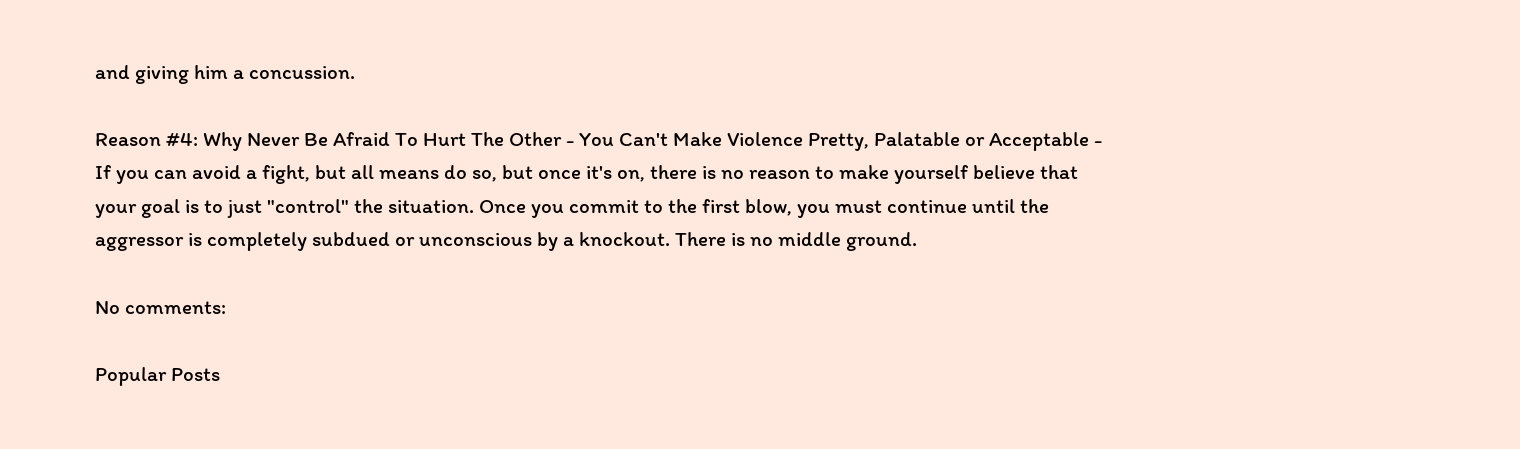and giving him a concussion.

Reason #4: Why Never Be Afraid To Hurt The Other - You Can't Make Violence Pretty, Palatable or Acceptable - If you can avoid a fight, but all means do so, but once it's on, there is no reason to make yourself believe that your goal is to just "control" the situation. Once you commit to the first blow, you must continue until the aggressor is completely subdued or unconscious by a knockout. There is no middle ground.

No comments:

Popular Posts